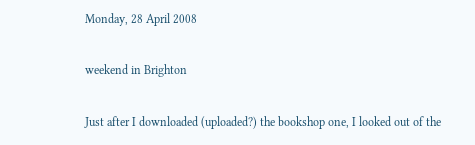Monday, 28 April 2008

weekend in Brighton

Just after I downloaded (uploaded?) the bookshop one, I looked out of the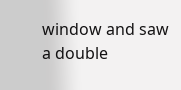window and saw a double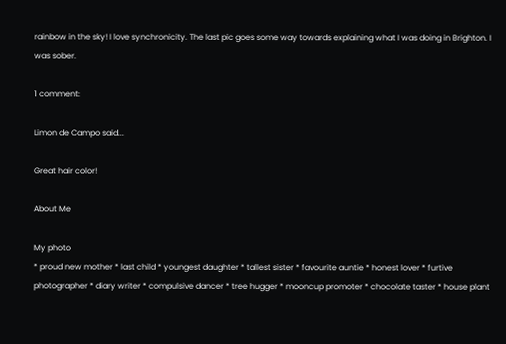rainbow in the sky! I love synchronicity. The last pic goes some way towards explaining what I was doing in Brighton. I was sober.

1 comment:

Limon de Campo said...

Great hair color!

About Me

My photo
* proud new mother * last child * youngest daughter * tallest sister * favourite auntie * honest lover * furtive photographer * diary writer * compulsive dancer * tree hugger * mooncup promoter * chocolate taster * house plant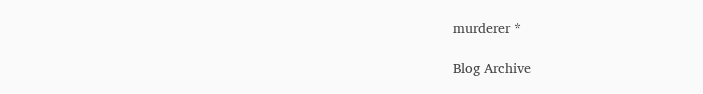murderer *

Blog Archive